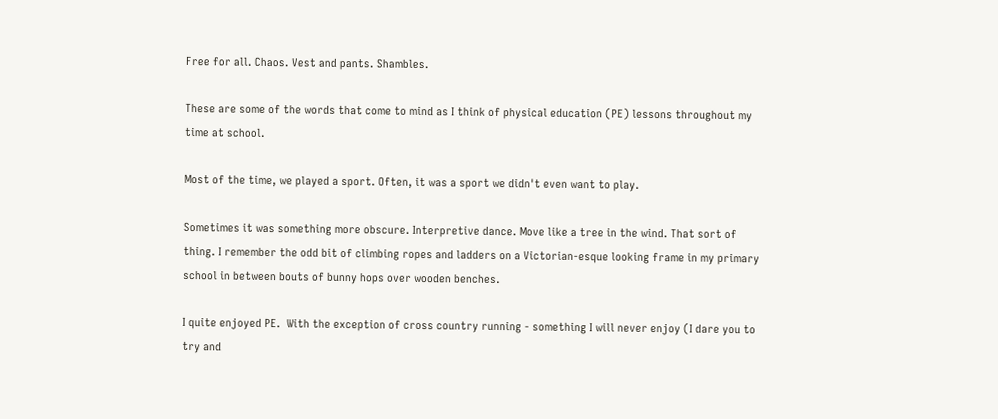Free for all. Chaos. Vest and pants. Shambles.

These are some of the words that come to mind as I think of physical education (PE) lessons throughout my time at school.

Most of the time, we played a sport. Often, it was a sport we didn't even want to play.

Sometimes it was something more obscure. Interpretive dance. Move like a tree in the wind. That sort of thing. I remember the odd bit of climbing ropes and ladders on a Victorian-esque looking frame in my primary school in between bouts of bunny hops over wooden benches.

I quite enjoyed PE.  With the exception of cross country running - something I will never enjoy (I dare you to try and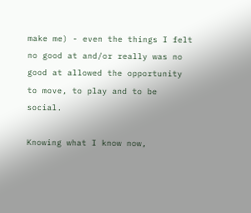make me) - even the things I felt no good at and/or really was no good at allowed the opportunity to move, to play and to be social.

Knowing what I know now,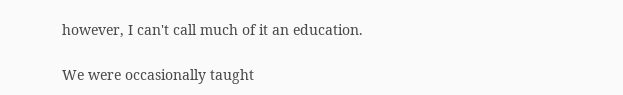however, I can't call much of it an education.

We were occasionally taught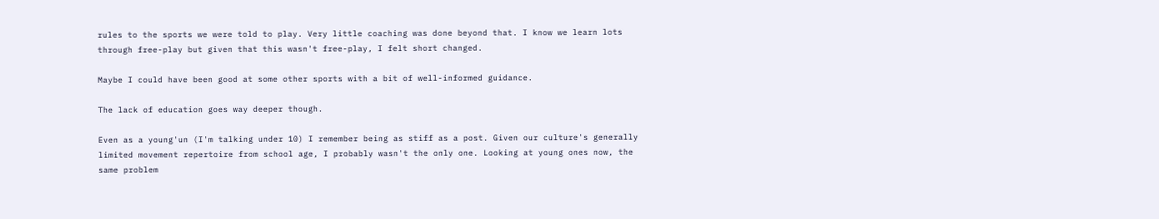rules to the sports we were told to play. Very little coaching was done beyond that. I know we learn lots through free-play but given that this wasn't free-play, I felt short changed.

Maybe I could have been good at some other sports with a bit of well-informed guidance.

The lack of education goes way deeper though.

Even as a young'un (I'm talking under 10) I remember being as stiff as a post. Given our culture's generally limited movement repertoire from school age, I probably wasn't the only one. Looking at young ones now, the same problem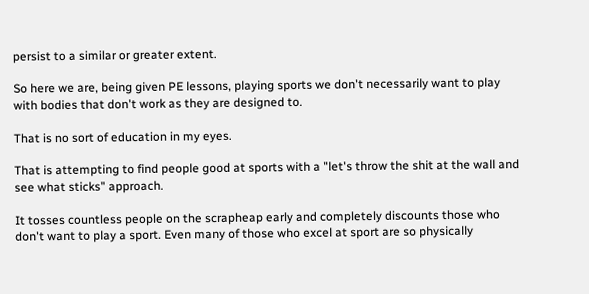persist to a similar or greater extent.

So here we are, being given PE lessons, playing sports we don't necessarily want to play with bodies that don't work as they are designed to.

That is no sort of education in my eyes.

That is attempting to find people good at sports with a "let's throw the shit at the wall and see what sticks" approach.

It tosses countless people on the scrapheap early and completely discounts those who don't want to play a sport. Even many of those who excel at sport are so physically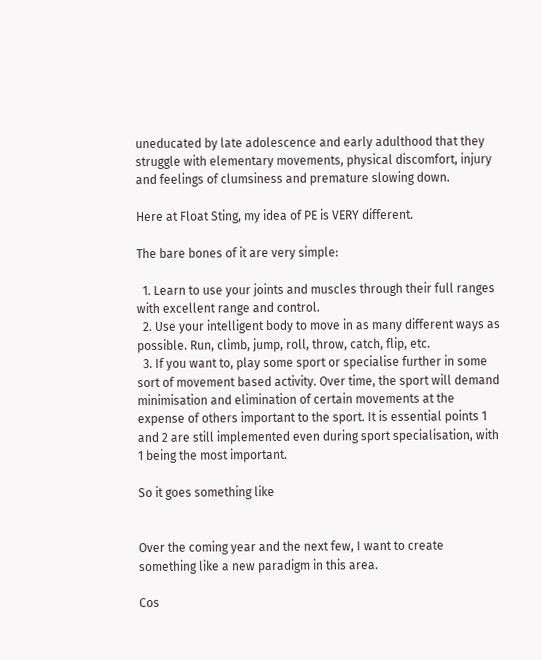uneducated by late adolescence and early adulthood that they struggle with elementary movements, physical discomfort, injury and feelings of clumsiness and premature slowing down.

Here at Float Sting, my idea of PE is VERY different.

The bare bones of it are very simple:

  1. Learn to use your joints and muscles through their full ranges with excellent range and control.
  2. Use your intelligent body to move in as many different ways as possible. Run, climb, jump, roll, throw, catch, flip, etc.
  3. If you want to, play some sport or specialise further in some sort of movement based activity. Over time, the sport will demand minimisation and elimination of certain movements at the expense of others important to the sport. It is essential points 1 and 2 are still implemented even during sport specialisation, with 1 being the most important.

So it goes something like


Over the coming year and the next few, I want to create something like a new paradigm in this area.

Cos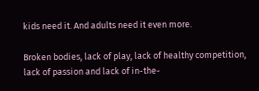kids need it. And adults need it even more.

Broken bodies, lack of play, lack of healthy competition, lack of passion and lack of in-the-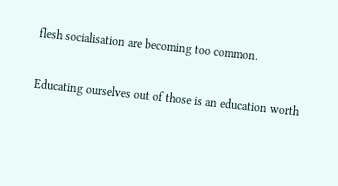flesh socialisation are becoming too common.

Educating ourselves out of those is an education worth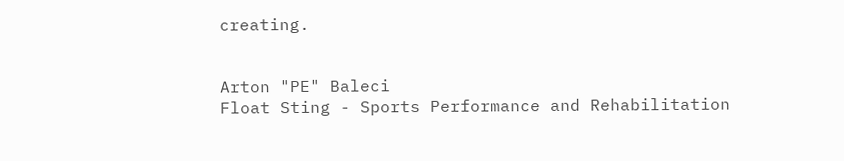creating.


Arton "PE" Baleci
Float Sting - Sports Performance and Rehabilitation